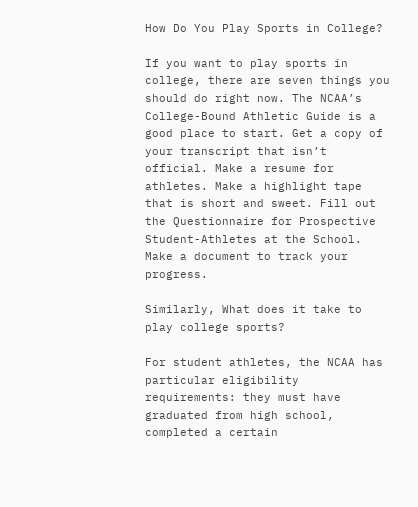How Do You Play Sports in College?

If you want to play sports in college, there are seven things you should do right now. The NCAA’s College-Bound Athletic Guide is a good place to start. Get a copy of your transcript that isn’t official. Make a resume for athletes. Make a highlight tape that is short and sweet. Fill out the Questionnaire for Prospective Student-Athletes at the School. Make a document to track your progress.

Similarly, What does it take to play college sports?

For student athletes, the NCAA has particular eligibility requirements: they must have graduated from high school, completed a certain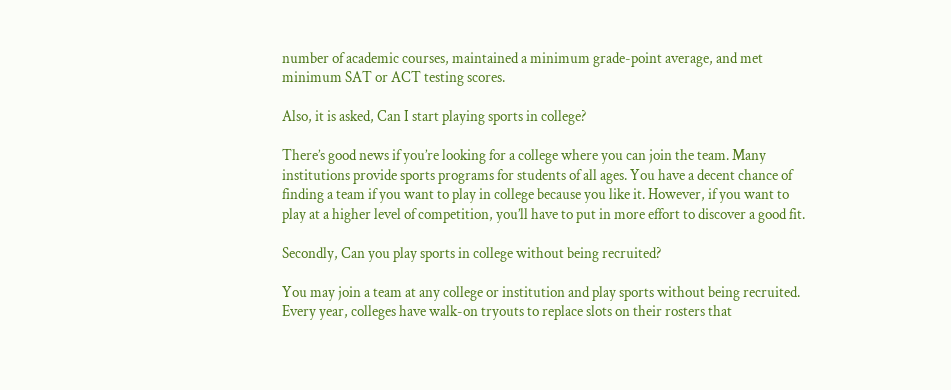number of academic courses, maintained a minimum grade-point average, and met minimum SAT or ACT testing scores.

Also, it is asked, Can I start playing sports in college?

There’s good news if you’re looking for a college where you can join the team. Many institutions provide sports programs for students of all ages. You have a decent chance of finding a team if you want to play in college because you like it. However, if you want to play at a higher level of competition, you’ll have to put in more effort to discover a good fit.

Secondly, Can you play sports in college without being recruited?

You may join a team at any college or institution and play sports without being recruited. Every year, colleges have walk-on tryouts to replace slots on their rosters that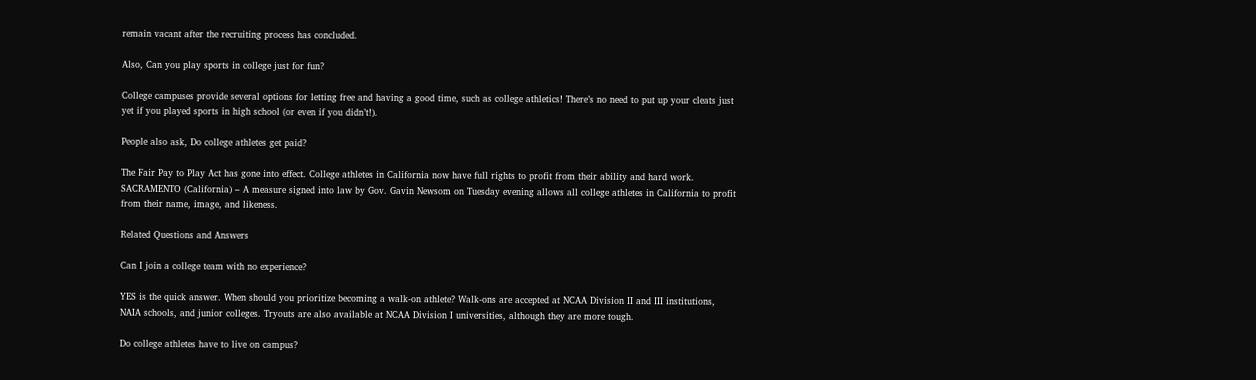remain vacant after the recruiting process has concluded.

Also, Can you play sports in college just for fun?

College campuses provide several options for letting free and having a good time, such as college athletics! There’s no need to put up your cleats just yet if you played sports in high school (or even if you didn’t!).

People also ask, Do college athletes get paid?

The Fair Pay to Play Act has gone into effect. College athletes in California now have full rights to profit from their ability and hard work. SACRAMENTO (California) – A measure signed into law by Gov. Gavin Newsom on Tuesday evening allows all college athletes in California to profit from their name, image, and likeness.

Related Questions and Answers

Can I join a college team with no experience?

YES is the quick answer. When should you prioritize becoming a walk-on athlete? Walk-ons are accepted at NCAA Division II and III institutions, NAIA schools, and junior colleges. Tryouts are also available at NCAA Division I universities, although they are more tough.

Do college athletes have to live on campus?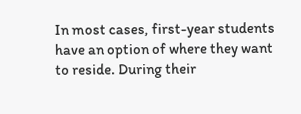In most cases, first-year students have an option of where they want to reside. During their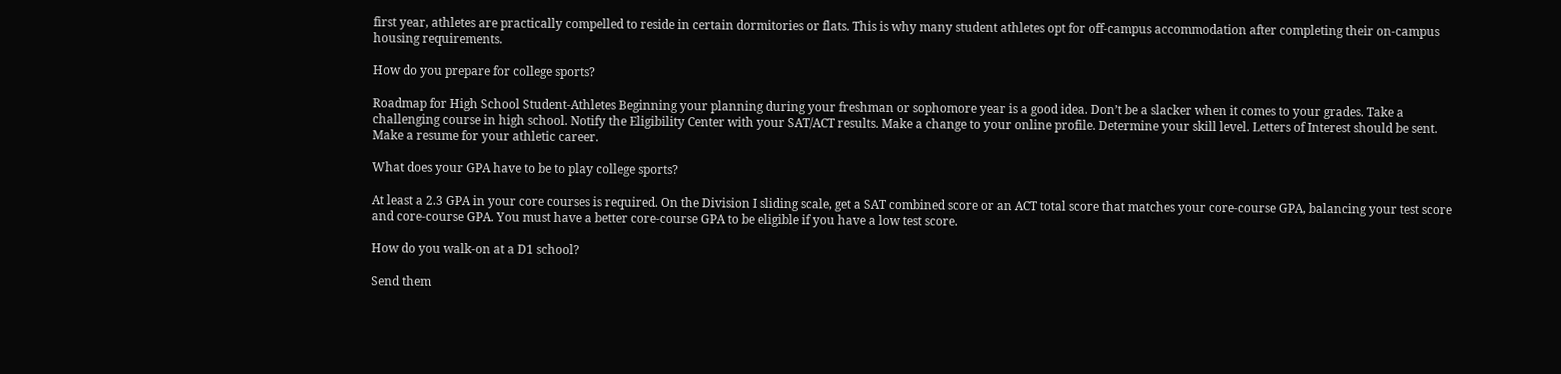first year, athletes are practically compelled to reside in certain dormitories or flats. This is why many student athletes opt for off-campus accommodation after completing their on-campus housing requirements.

How do you prepare for college sports?

Roadmap for High School Student-Athletes Beginning your planning during your freshman or sophomore year is a good idea. Don’t be a slacker when it comes to your grades. Take a challenging course in high school. Notify the Eligibility Center with your SAT/ACT results. Make a change to your online profile. Determine your skill level. Letters of Interest should be sent. Make a resume for your athletic career.

What does your GPA have to be to play college sports?

At least a 2.3 GPA in your core courses is required. On the Division I sliding scale, get a SAT combined score or an ACT total score that matches your core-course GPA, balancing your test score and core-course GPA. You must have a better core-course GPA to be eligible if you have a low test score.

How do you walk-on at a D1 school?

Send them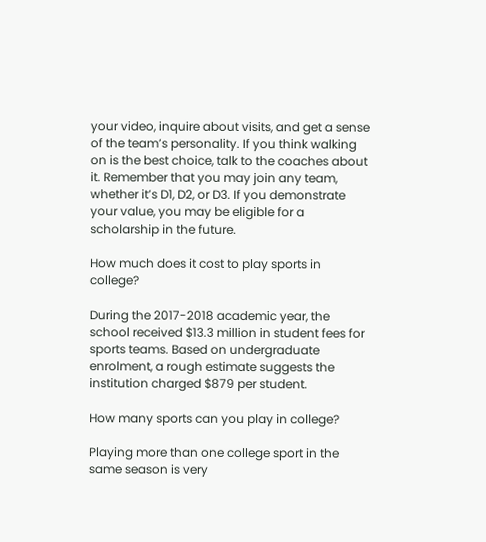your video, inquire about visits, and get a sense of the team’s personality. If you think walking on is the best choice, talk to the coaches about it. Remember that you may join any team, whether it’s D1, D2, or D3. If you demonstrate your value, you may be eligible for a scholarship in the future.

How much does it cost to play sports in college?

During the 2017-2018 academic year, the school received $13.3 million in student fees for sports teams. Based on undergraduate enrolment, a rough estimate suggests the institution charged $879 per student.

How many sports can you play in college?

Playing more than one college sport in the same season is very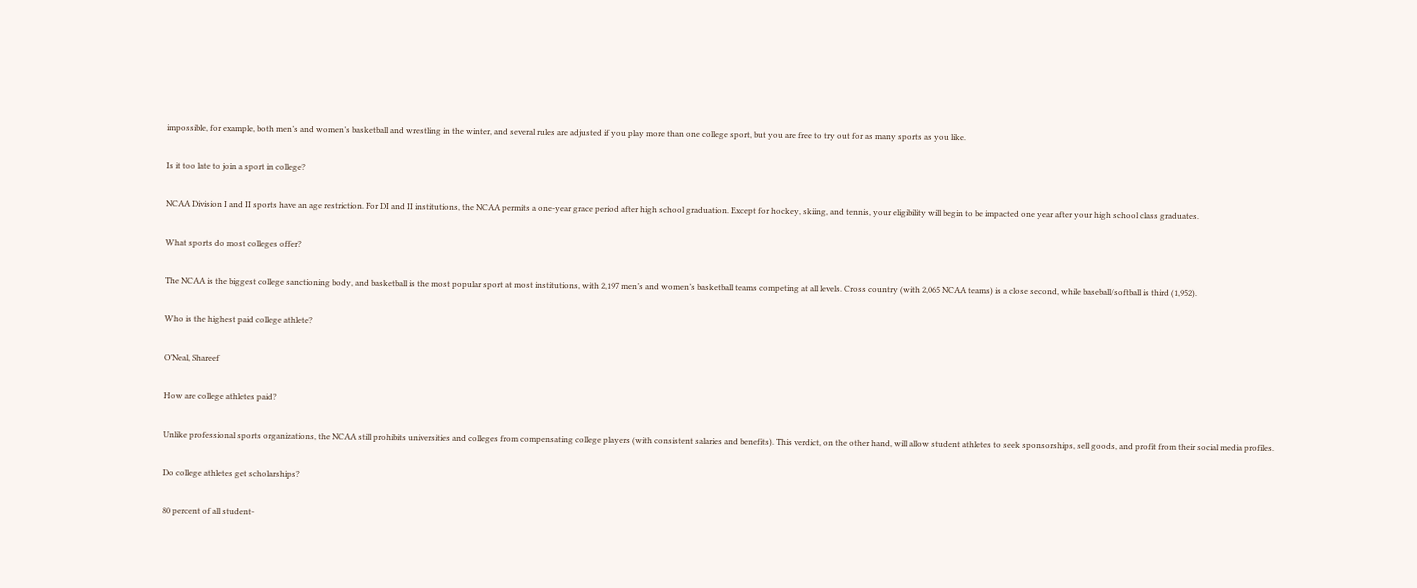impossible, for example, both men’s and women’s basketball and wrestling in the winter, and several rules are adjusted if you play more than one college sport, but you are free to try out for as many sports as you like.

Is it too late to join a sport in college?

NCAA Division I and II sports have an age restriction. For DI and II institutions, the NCAA permits a one-year grace period after high school graduation. Except for hockey, skiing, and tennis, your eligibility will begin to be impacted one year after your high school class graduates.

What sports do most colleges offer?

The NCAA is the biggest college sanctioning body, and basketball is the most popular sport at most institutions, with 2,197 men’s and women’s basketball teams competing at all levels. Cross country (with 2,065 NCAA teams) is a close second, while baseball/softball is third (1,952).

Who is the highest paid college athlete?

O’Neal, Shareef

How are college athletes paid?

Unlike professional sports organizations, the NCAA still prohibits universities and colleges from compensating college players (with consistent salaries and benefits). This verdict, on the other hand, will allow student athletes to seek sponsorships, sell goods, and profit from their social media profiles.

Do college athletes get scholarships?

80 percent of all student-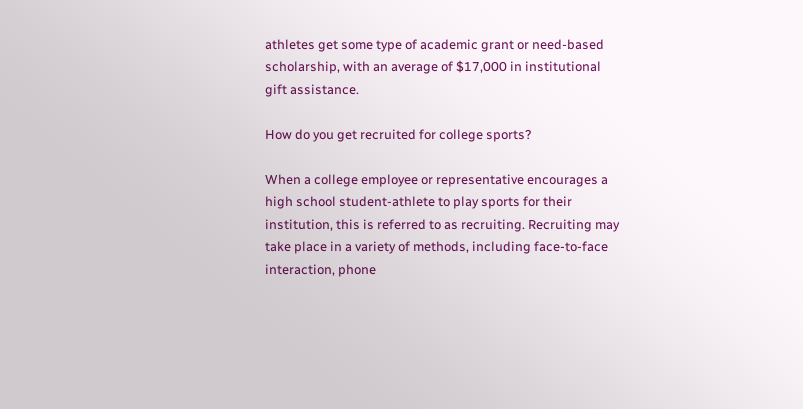athletes get some type of academic grant or need-based scholarship, with an average of $17,000 in institutional gift assistance.

How do you get recruited for college sports?

When a college employee or representative encourages a high school student-athlete to play sports for their institution, this is referred to as recruiting. Recruiting may take place in a variety of methods, including face-to-face interaction, phone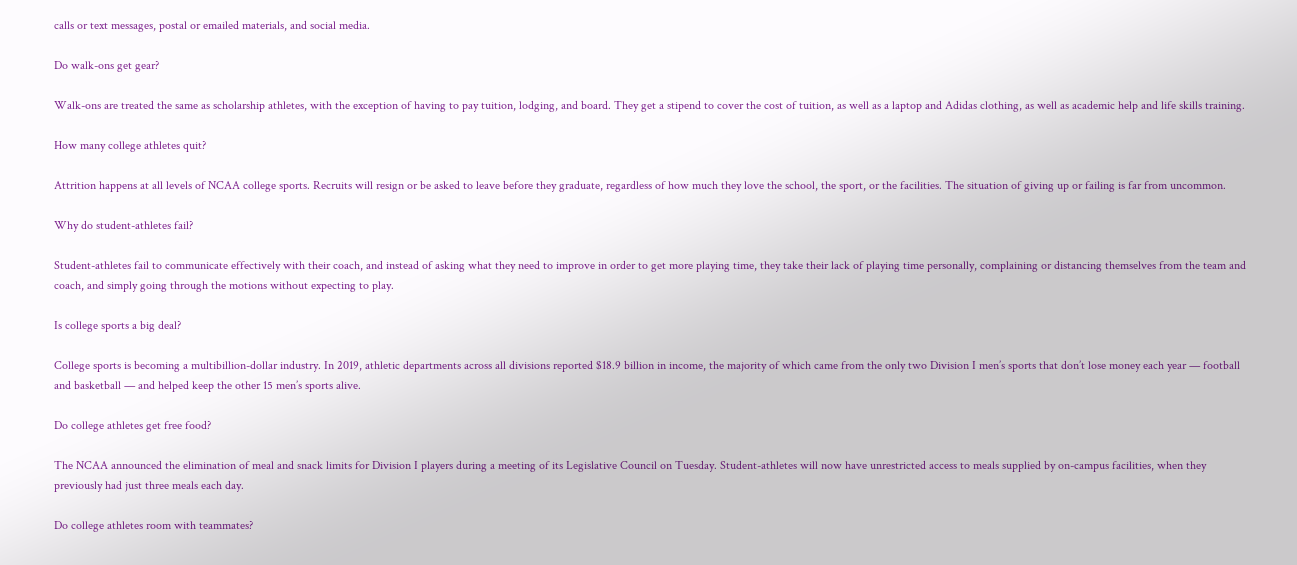calls or text messages, postal or emailed materials, and social media.

Do walk-ons get gear?

Walk-ons are treated the same as scholarship athletes, with the exception of having to pay tuition, lodging, and board. They get a stipend to cover the cost of tuition, as well as a laptop and Adidas clothing, as well as academic help and life skills training.

How many college athletes quit?

Attrition happens at all levels of NCAA college sports. Recruits will resign or be asked to leave before they graduate, regardless of how much they love the school, the sport, or the facilities. The situation of giving up or failing is far from uncommon.

Why do student-athletes fail?

Student-athletes fail to communicate effectively with their coach, and instead of asking what they need to improve in order to get more playing time, they take their lack of playing time personally, complaining or distancing themselves from the team and coach, and simply going through the motions without expecting to play.

Is college sports a big deal?

College sports is becoming a multibillion-dollar industry. In 2019, athletic departments across all divisions reported $18.9 billion in income, the majority of which came from the only two Division I men’s sports that don’t lose money each year — football and basketball — and helped keep the other 15 men’s sports alive.

Do college athletes get free food?

The NCAA announced the elimination of meal and snack limits for Division I players during a meeting of its Legislative Council on Tuesday. Student-athletes will now have unrestricted access to meals supplied by on-campus facilities, when they previously had just three meals each day.

Do college athletes room with teammates?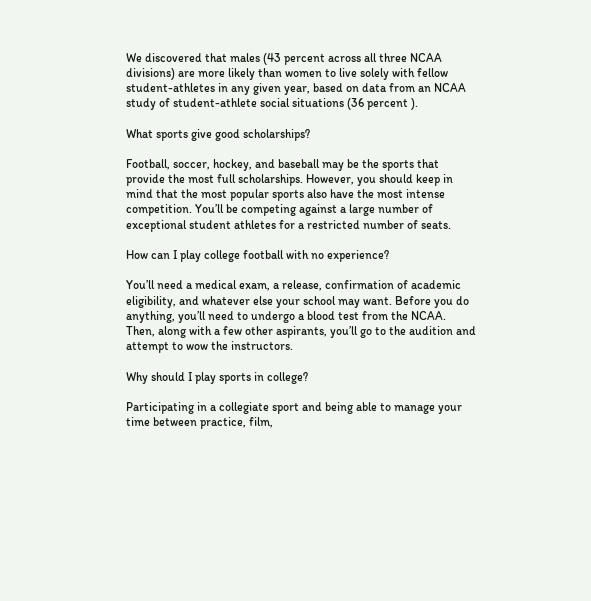We discovered that males (43 percent across all three NCAA divisions) are more likely than women to live solely with fellow student-athletes in any given year, based on data from an NCAA study of student-athlete social situations (36 percent ).

What sports give good scholarships?

Football, soccer, hockey, and baseball may be the sports that provide the most full scholarships. However, you should keep in mind that the most popular sports also have the most intense competition. You’ll be competing against a large number of exceptional student athletes for a restricted number of seats.

How can I play college football with no experience?

You’ll need a medical exam, a release, confirmation of academic eligibility, and whatever else your school may want. Before you do anything, you’ll need to undergo a blood test from the NCAA. Then, along with a few other aspirants, you’ll go to the audition and attempt to wow the instructors.

Why should I play sports in college?

Participating in a collegiate sport and being able to manage your time between practice, film,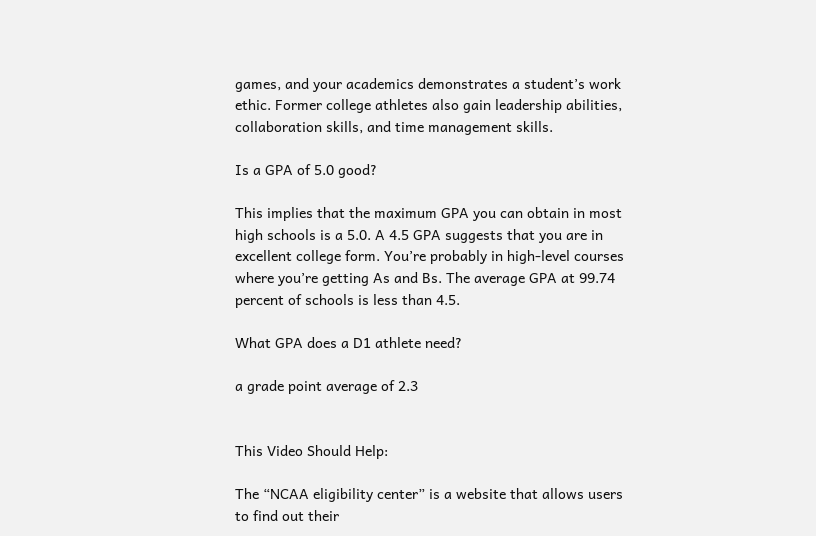games, and your academics demonstrates a student’s work ethic. Former college athletes also gain leadership abilities, collaboration skills, and time management skills.

Is a GPA of 5.0 good?

This implies that the maximum GPA you can obtain in most high schools is a 5.0. A 4.5 GPA suggests that you are in excellent college form. You’re probably in high-level courses where you’re getting As and Bs. The average GPA at 99.74 percent of schools is less than 4.5.

What GPA does a D1 athlete need?

a grade point average of 2.3


This Video Should Help:

The “NCAA eligibility center” is a website that allows users to find out their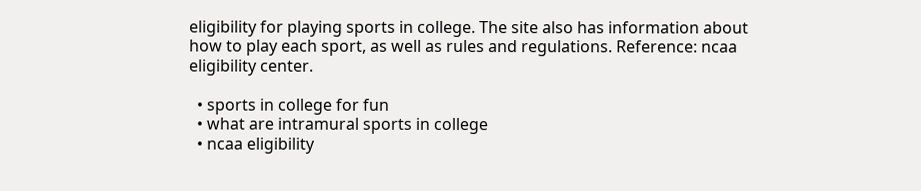eligibility for playing sports in college. The site also has information about how to play each sport, as well as rules and regulations. Reference: ncaa eligibility center.

  • sports in college for fun
  • what are intramural sports in college
  • ncaa eligibility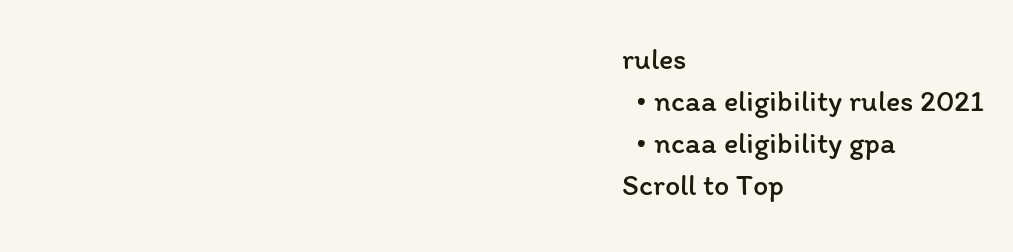rules
  • ncaa eligibility rules 2021
  • ncaa eligibility gpa
Scroll to Top